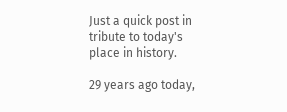Just a quick post in tribute to today's place in history.

29 years ago today,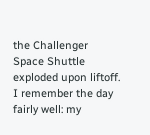the Challenger Space Shuttle exploded upon liftoff. I remember the day fairly well: my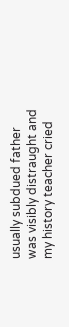usually subdued father was visibly distraught and my history teacher cried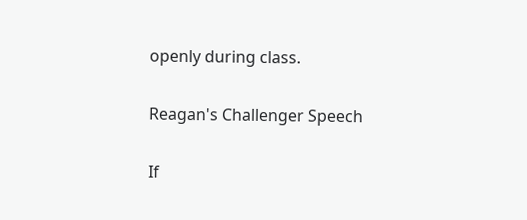openly during class.

Reagan's Challenger Speech

If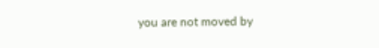you are not moved by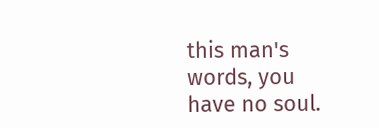this man's words, you have no soul.